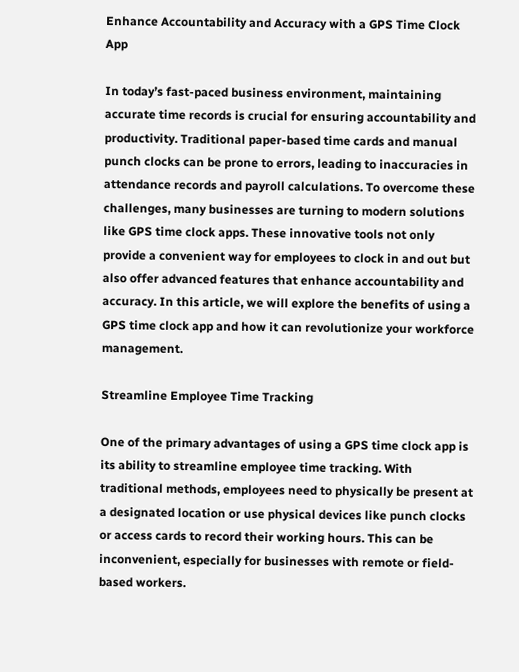Enhance Accountability and Accuracy with a GPS Time Clock App

In today’s fast-paced business environment, maintaining accurate time records is crucial for ensuring accountability and productivity. Traditional paper-based time cards and manual punch clocks can be prone to errors, leading to inaccuracies in attendance records and payroll calculations. To overcome these challenges, many businesses are turning to modern solutions like GPS time clock apps. These innovative tools not only provide a convenient way for employees to clock in and out but also offer advanced features that enhance accountability and accuracy. In this article, we will explore the benefits of using a GPS time clock app and how it can revolutionize your workforce management.

Streamline Employee Time Tracking

One of the primary advantages of using a GPS time clock app is its ability to streamline employee time tracking. With traditional methods, employees need to physically be present at a designated location or use physical devices like punch clocks or access cards to record their working hours. This can be inconvenient, especially for businesses with remote or field-based workers.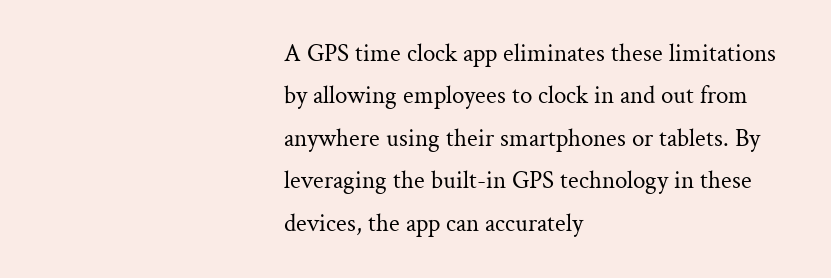A GPS time clock app eliminates these limitations by allowing employees to clock in and out from anywhere using their smartphones or tablets. By leveraging the built-in GPS technology in these devices, the app can accurately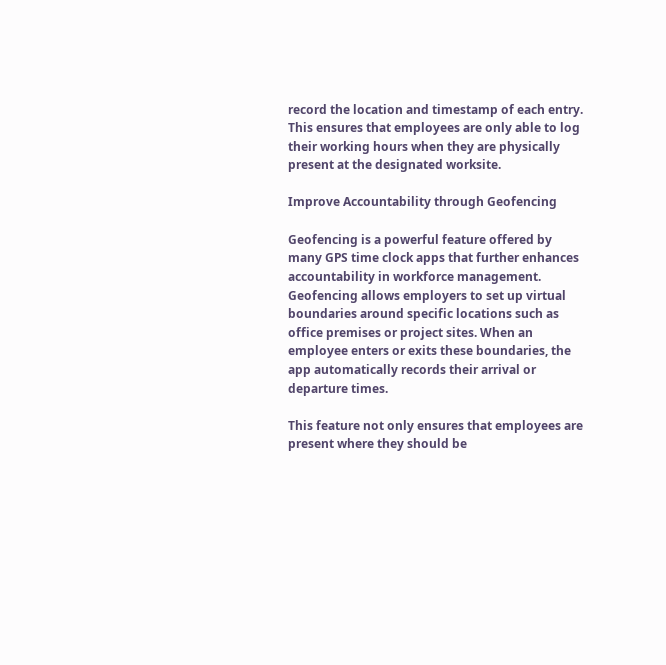record the location and timestamp of each entry. This ensures that employees are only able to log their working hours when they are physically present at the designated worksite.

Improve Accountability through Geofencing

Geofencing is a powerful feature offered by many GPS time clock apps that further enhances accountability in workforce management. Geofencing allows employers to set up virtual boundaries around specific locations such as office premises or project sites. When an employee enters or exits these boundaries, the app automatically records their arrival or departure times.

This feature not only ensures that employees are present where they should be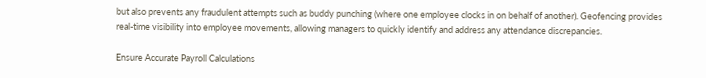but also prevents any fraudulent attempts such as buddy punching (where one employee clocks in on behalf of another). Geofencing provides real-time visibility into employee movements, allowing managers to quickly identify and address any attendance discrepancies.

Ensure Accurate Payroll Calculations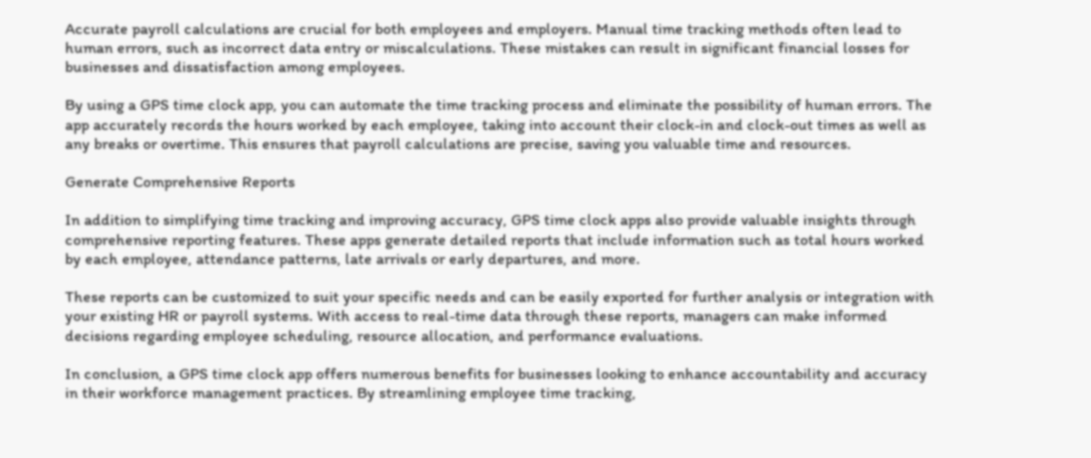Accurate payroll calculations are crucial for both employees and employers. Manual time tracking methods often lead to human errors, such as incorrect data entry or miscalculations. These mistakes can result in significant financial losses for businesses and dissatisfaction among employees.

By using a GPS time clock app, you can automate the time tracking process and eliminate the possibility of human errors. The app accurately records the hours worked by each employee, taking into account their clock-in and clock-out times as well as any breaks or overtime. This ensures that payroll calculations are precise, saving you valuable time and resources.

Generate Comprehensive Reports

In addition to simplifying time tracking and improving accuracy, GPS time clock apps also provide valuable insights through comprehensive reporting features. These apps generate detailed reports that include information such as total hours worked by each employee, attendance patterns, late arrivals or early departures, and more.

These reports can be customized to suit your specific needs and can be easily exported for further analysis or integration with your existing HR or payroll systems. With access to real-time data through these reports, managers can make informed decisions regarding employee scheduling, resource allocation, and performance evaluations.

In conclusion, a GPS time clock app offers numerous benefits for businesses looking to enhance accountability and accuracy in their workforce management practices. By streamlining employee time tracking,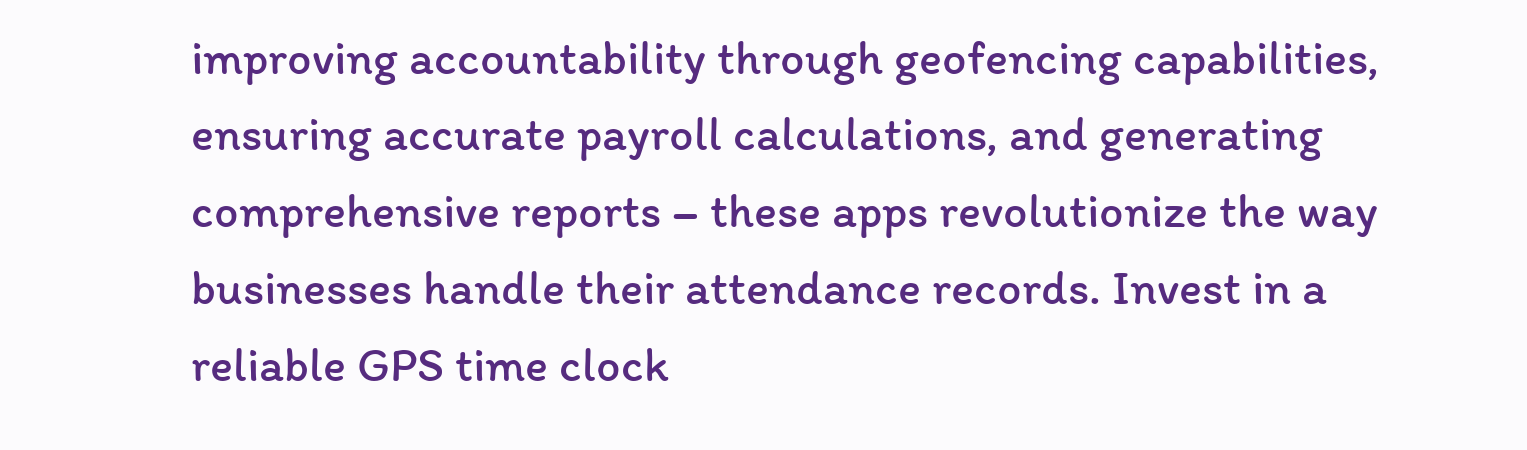improving accountability through geofencing capabilities, ensuring accurate payroll calculations, and generating comprehensive reports – these apps revolutionize the way businesses handle their attendance records. Invest in a reliable GPS time clock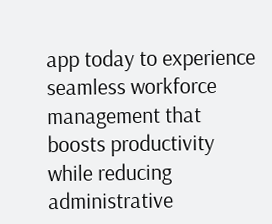app today to experience seamless workforce management that boosts productivity while reducing administrative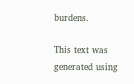burdens.

This text was generated using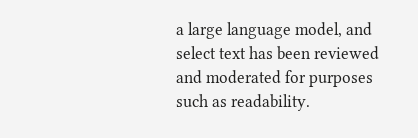a large language model, and select text has been reviewed and moderated for purposes such as readability.